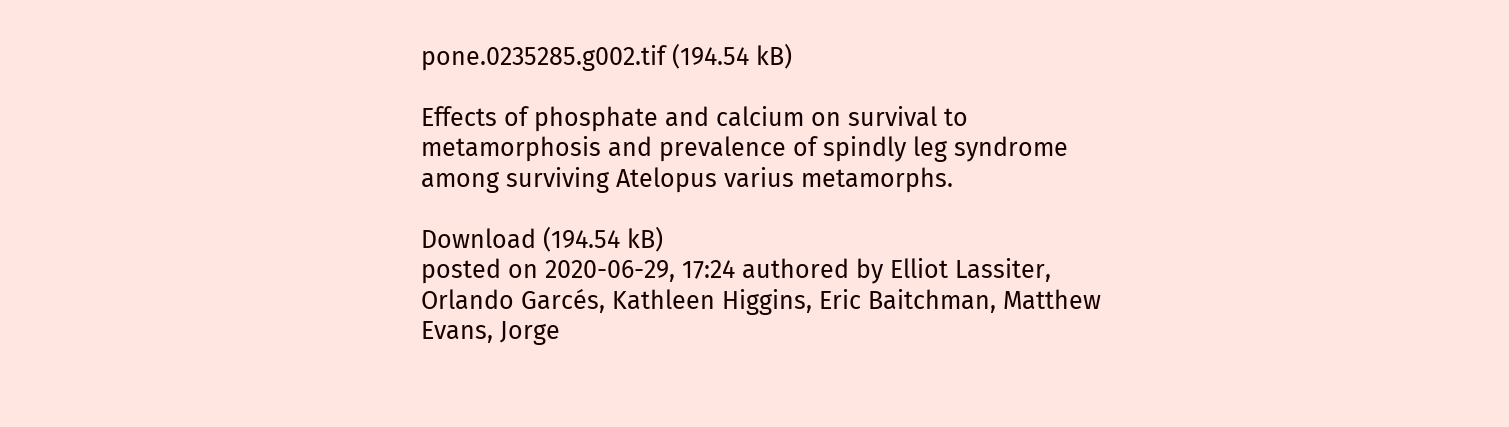pone.0235285.g002.tif (194.54 kB)

Effects of phosphate and calcium on survival to metamorphosis and prevalence of spindly leg syndrome among surviving Atelopus varius metamorphs.

Download (194.54 kB)
posted on 2020-06-29, 17:24 authored by Elliot Lassiter, Orlando Garcés, Kathleen Higgins, Eric Baitchman, Matthew Evans, Jorge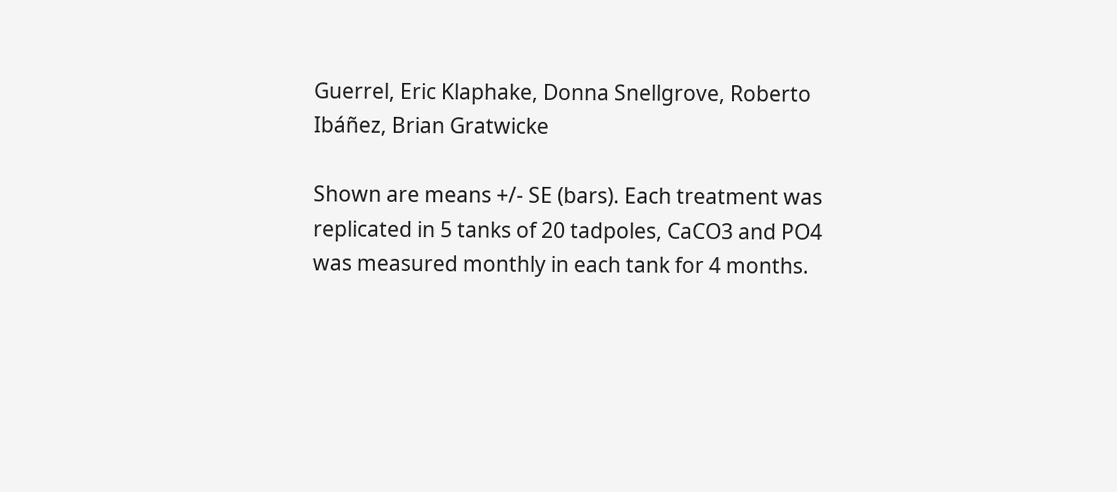Guerrel, Eric Klaphake, Donna Snellgrove, Roberto Ibáñez, Brian Gratwicke

Shown are means +/- SE (bars). Each treatment was replicated in 5 tanks of 20 tadpoles, CaCO3 and PO4 was measured monthly in each tank for 4 months.